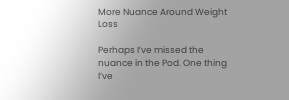More Nuance Around Weight Loss

Perhaps I’ve missed the nuance in the Pod. One thing I’ve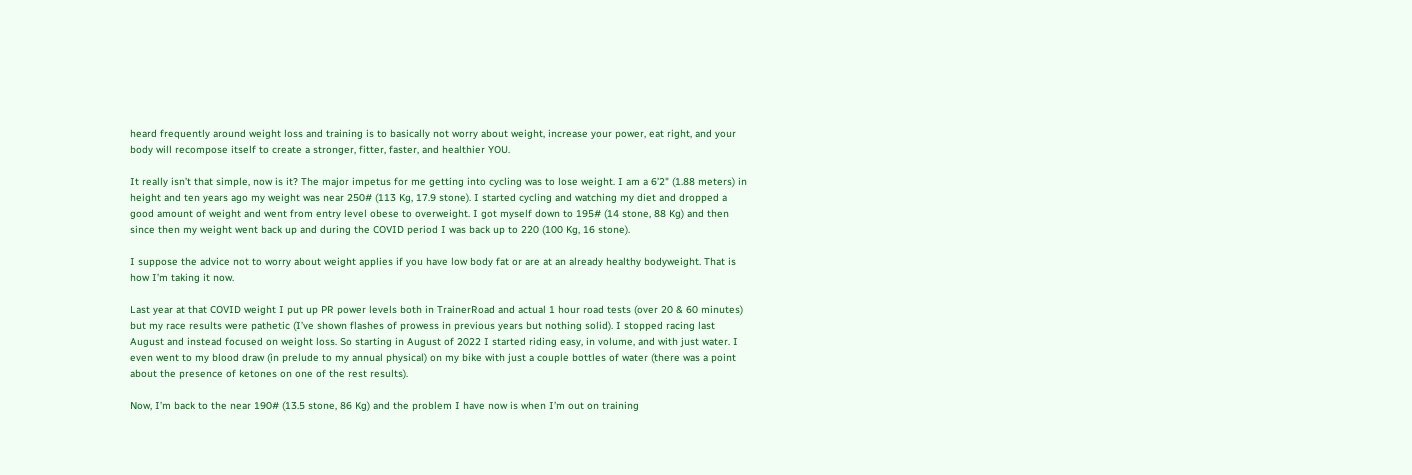heard frequently around weight loss and training is to basically not worry about weight, increase your power, eat right, and your body will recompose itself to create a stronger, fitter, faster, and healthier YOU.

It really isn’t that simple, now is it? The major impetus for me getting into cycling was to lose weight. I am a 6’2" (1.88 meters) in height and ten years ago my weight was near 250# (113 Kg, 17.9 stone). I started cycling and watching my diet and dropped a good amount of weight and went from entry level obese to overweight. I got myself down to 195# (14 stone, 88 Kg) and then since then my weight went back up and during the COVID period I was back up to 220 (100 Kg, 16 stone).

I suppose the advice not to worry about weight applies if you have low body fat or are at an already healthy bodyweight. That is how I’m taking it now.

Last year at that COVID weight I put up PR power levels both in TrainerRoad and actual 1 hour road tests (over 20 & 60 minutes) but my race results were pathetic (I’ve shown flashes of prowess in previous years but nothing solid). I stopped racing last August and instead focused on weight loss. So starting in August of 2022 I started riding easy, in volume, and with just water. I even went to my blood draw (in prelude to my annual physical) on my bike with just a couple bottles of water (there was a point about the presence of ketones on one of the rest results).

Now, I’m back to the near 190# (13.5 stone, 86 Kg) and the problem I have now is when I’m out on training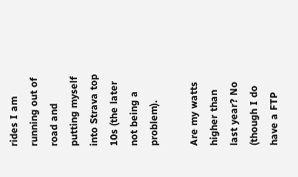rides I am running out of road and putting myself into Strava top 10s (the later not being a problem).

Are my watts higher than last year? No (though I do have a FTP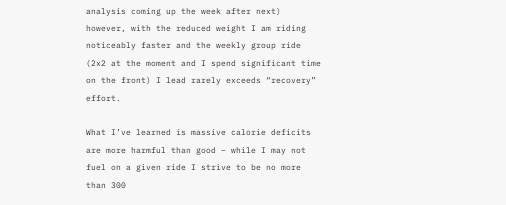analysis coming up the week after next) however, with the reduced weight I am riding noticeably faster and the weekly group ride (2x2 at the moment and I spend significant time on the front) I lead rarely exceeds “recovery” effort.

What I’ve learned is massive calorie deficits are more harmful than good – while I may not fuel on a given ride I strive to be no more than 300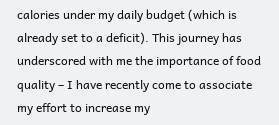calories under my daily budget (which is already set to a deficit). This journey has underscored with me the importance of food quality – I have recently come to associate my effort to increase my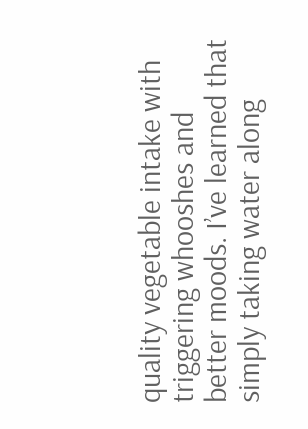quality vegetable intake with triggering whooshes and better moods. I’ve learned that simply taking water along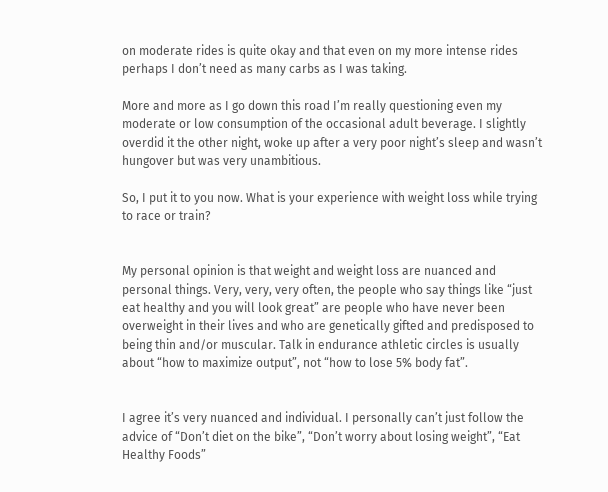on moderate rides is quite okay and that even on my more intense rides perhaps I don’t need as many carbs as I was taking.

More and more as I go down this road I’m really questioning even my moderate or low consumption of the occasional adult beverage. I slightly overdid it the other night, woke up after a very poor night’s sleep and wasn’t hungover but was very unambitious.

So, I put it to you now. What is your experience with weight loss while trying to race or train?


My personal opinion is that weight and weight loss are nuanced and personal things. Very, very, very often, the people who say things like “just eat healthy and you will look great” are people who have never been overweight in their lives and who are genetically gifted and predisposed to being thin and/or muscular. Talk in endurance athletic circles is usually about “how to maximize output”, not “how to lose 5% body fat”.


I agree it’s very nuanced and individual. I personally can’t just follow the advice of “Don’t diet on the bike”, “Don’t worry about losing weight”, “Eat Healthy Foods”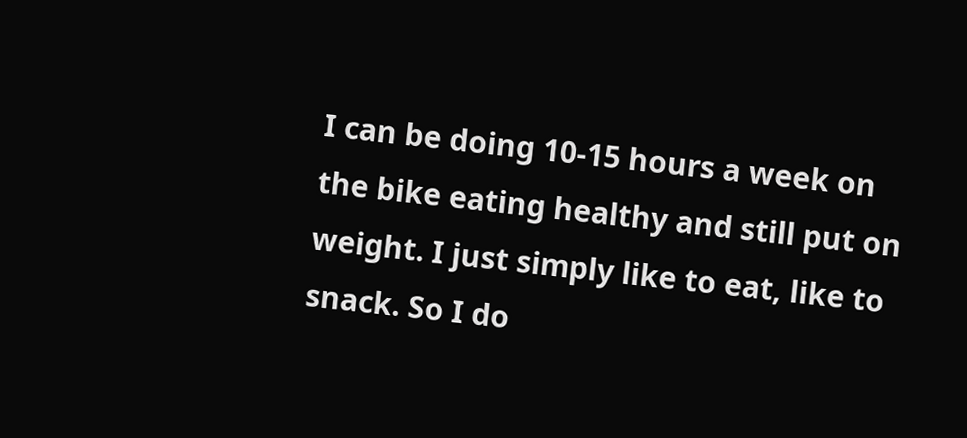I can be doing 10-15 hours a week on the bike eating healthy and still put on weight. I just simply like to eat, like to snack. So I do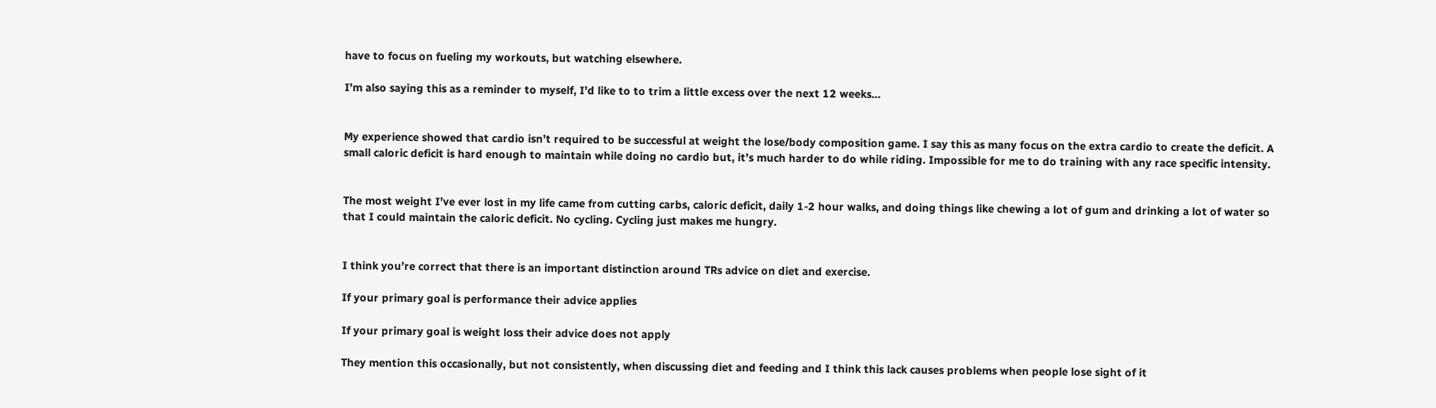have to focus on fueling my workouts, but watching elsewhere.

I’m also saying this as a reminder to myself, I’d like to to trim a little excess over the next 12 weeks…


My experience showed that cardio isn’t required to be successful at weight the lose/body composition game. I say this as many focus on the extra cardio to create the deficit. A small caloric deficit is hard enough to maintain while doing no cardio but, it’s much harder to do while riding. Impossible for me to do training with any race specific intensity.


The most weight I’ve ever lost in my life came from cutting carbs, caloric deficit, daily 1-2 hour walks, and doing things like chewing a lot of gum and drinking a lot of water so that I could maintain the caloric deficit. No cycling. Cycling just makes me hungry.


I think you’re correct that there is an important distinction around TRs advice on diet and exercise.

If your primary goal is performance their advice applies

If your primary goal is weight loss their advice does not apply

They mention this occasionally, but not consistently, when discussing diet and feeding and I think this lack causes problems when people lose sight of it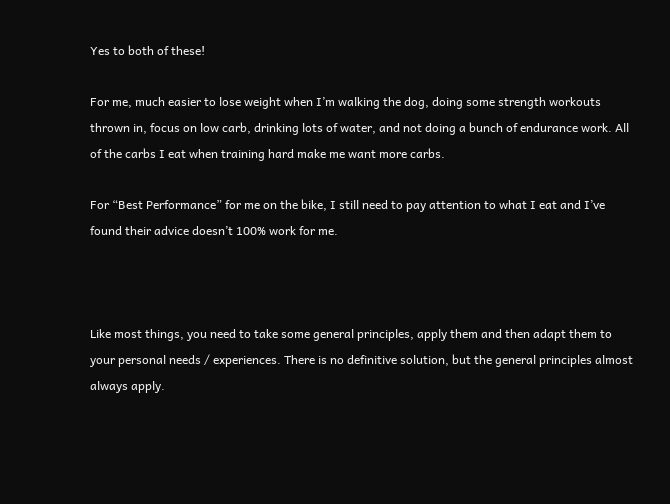Yes to both of these!

For me, much easier to lose weight when I’m walking the dog, doing some strength workouts thrown in, focus on low carb, drinking lots of water, and not doing a bunch of endurance work. All of the carbs I eat when training hard make me want more carbs.

For “Best Performance” for me on the bike, I still need to pay attention to what I eat and I’ve found their advice doesn’t 100% work for me.



Like most things, you need to take some general principles, apply them and then adapt them to your personal needs / experiences. There is no definitive solution, but the general principles almost always apply.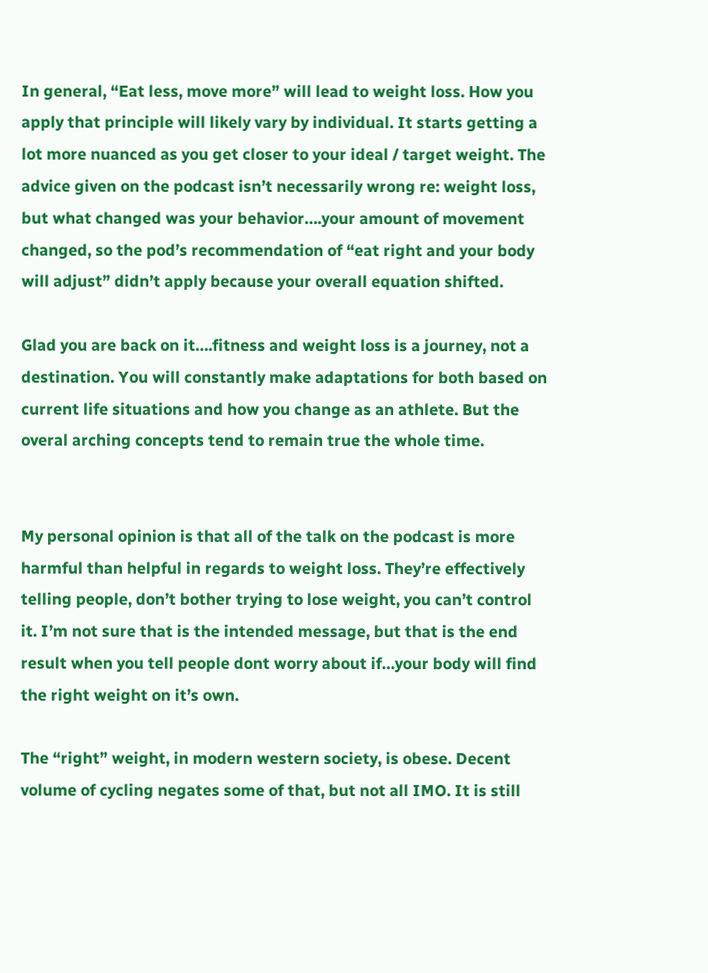In general, “Eat less, move more” will lead to weight loss. How you apply that principle will likely vary by individual. It starts getting a lot more nuanced as you get closer to your ideal / target weight. The advice given on the podcast isn’t necessarily wrong re: weight loss, but what changed was your behavior….your amount of movement changed, so the pod’s recommendation of “eat right and your body will adjust” didn’t apply because your overall equation shifted.

Glad you are back on it….fitness and weight loss is a journey, not a destination. You will constantly make adaptations for both based on current life situations and how you change as an athlete. But the overal arching concepts tend to remain true the whole time.


My personal opinion is that all of the talk on the podcast is more harmful than helpful in regards to weight loss. They’re effectively telling people, don’t bother trying to lose weight, you can’t control it. I’m not sure that is the intended message, but that is the end result when you tell people dont worry about if…your body will find the right weight on it’s own.

The “right” weight, in modern western society, is obese. Decent volume of cycling negates some of that, but not all IMO. It is still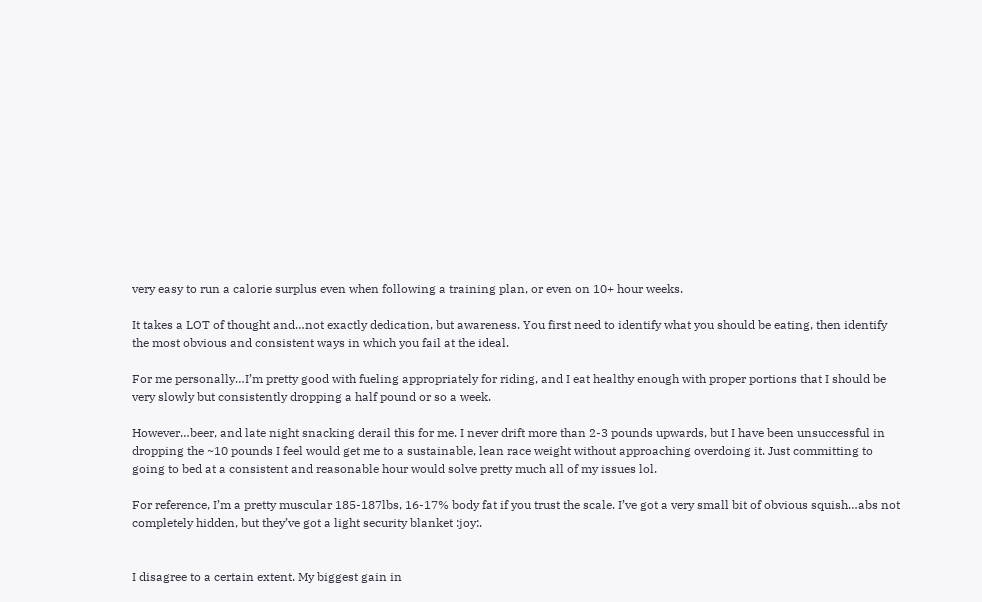very easy to run a calorie surplus even when following a training plan, or even on 10+ hour weeks.

It takes a LOT of thought and…not exactly dedication, but awareness. You first need to identify what you should be eating, then identify the most obvious and consistent ways in which you fail at the ideal.

For me personally…I’m pretty good with fueling appropriately for riding, and I eat healthy enough with proper portions that I should be very slowly but consistently dropping a half pound or so a week.

However…beer, and late night snacking derail this for me. I never drift more than 2-3 pounds upwards, but I have been unsuccessful in dropping the ~10 pounds I feel would get me to a sustainable, lean race weight without approaching overdoing it. Just committing to going to bed at a consistent and reasonable hour would solve pretty much all of my issues lol.

For reference, I’m a pretty muscular 185-187lbs, 16-17% body fat if you trust the scale. I’ve got a very small bit of obvious squish…abs not completely hidden, but they’ve got a light security blanket :joy:.


I disagree to a certain extent. My biggest gain in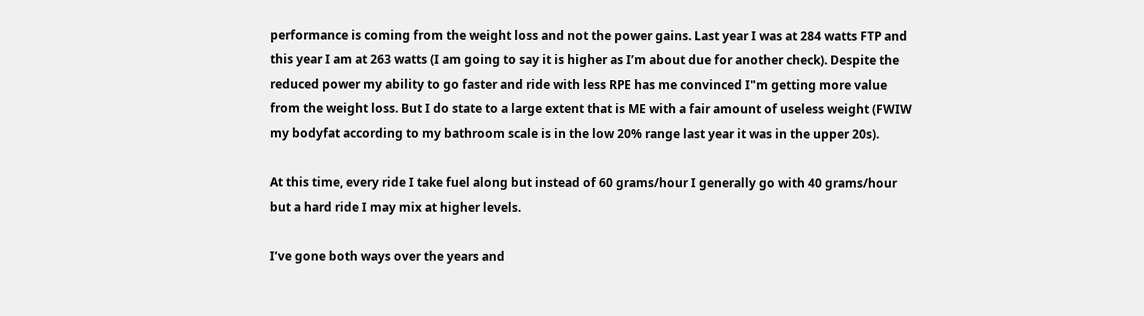performance is coming from the weight loss and not the power gains. Last year I was at 284 watts FTP and this year I am at 263 watts (I am going to say it is higher as I’m about due for another check). Despite the reduced power my ability to go faster and ride with less RPE has me convinced I"m getting more value from the weight loss. But I do state to a large extent that is ME with a fair amount of useless weight (FWIW my bodyfat according to my bathroom scale is in the low 20% range last year it was in the upper 20s).

At this time, every ride I take fuel along but instead of 60 grams/hour I generally go with 40 grams/hour but a hard ride I may mix at higher levels.

I’ve gone both ways over the years and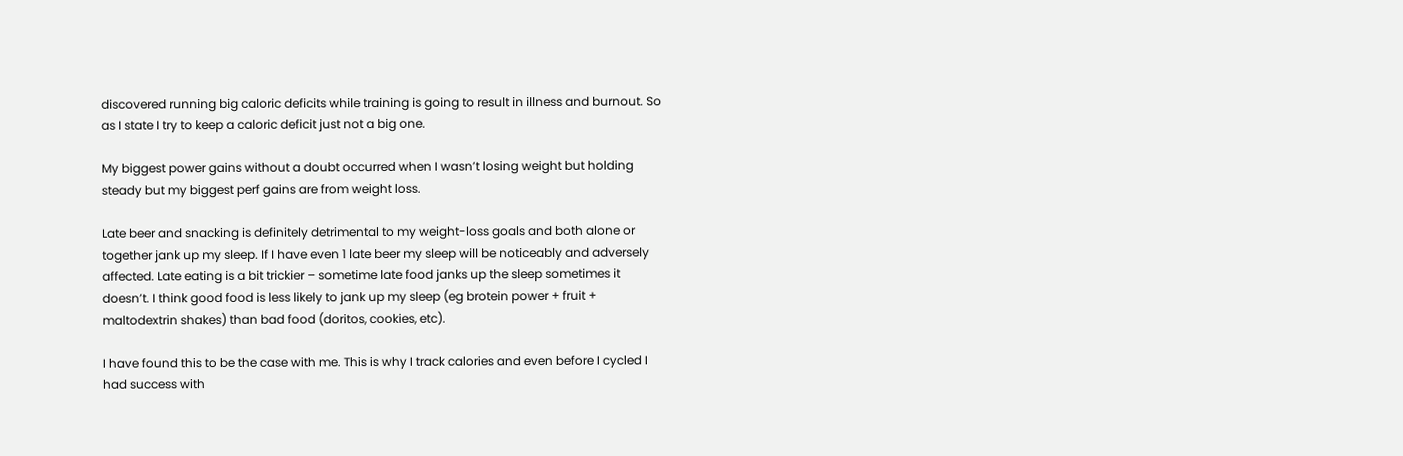discovered running big caloric deficits while training is going to result in illness and burnout. So as I state I try to keep a caloric deficit just not a big one.

My biggest power gains without a doubt occurred when I wasn’t losing weight but holding steady but my biggest perf gains are from weight loss.

Late beer and snacking is definitely detrimental to my weight-loss goals and both alone or together jank up my sleep. If I have even 1 late beer my sleep will be noticeably and adversely affected. Late eating is a bit trickier – sometime late food janks up the sleep sometimes it doesn’t. I think good food is less likely to jank up my sleep (eg brotein power + fruit + maltodextrin shakes) than bad food (doritos, cookies, etc).

I have found this to be the case with me. This is why I track calories and even before I cycled I had success with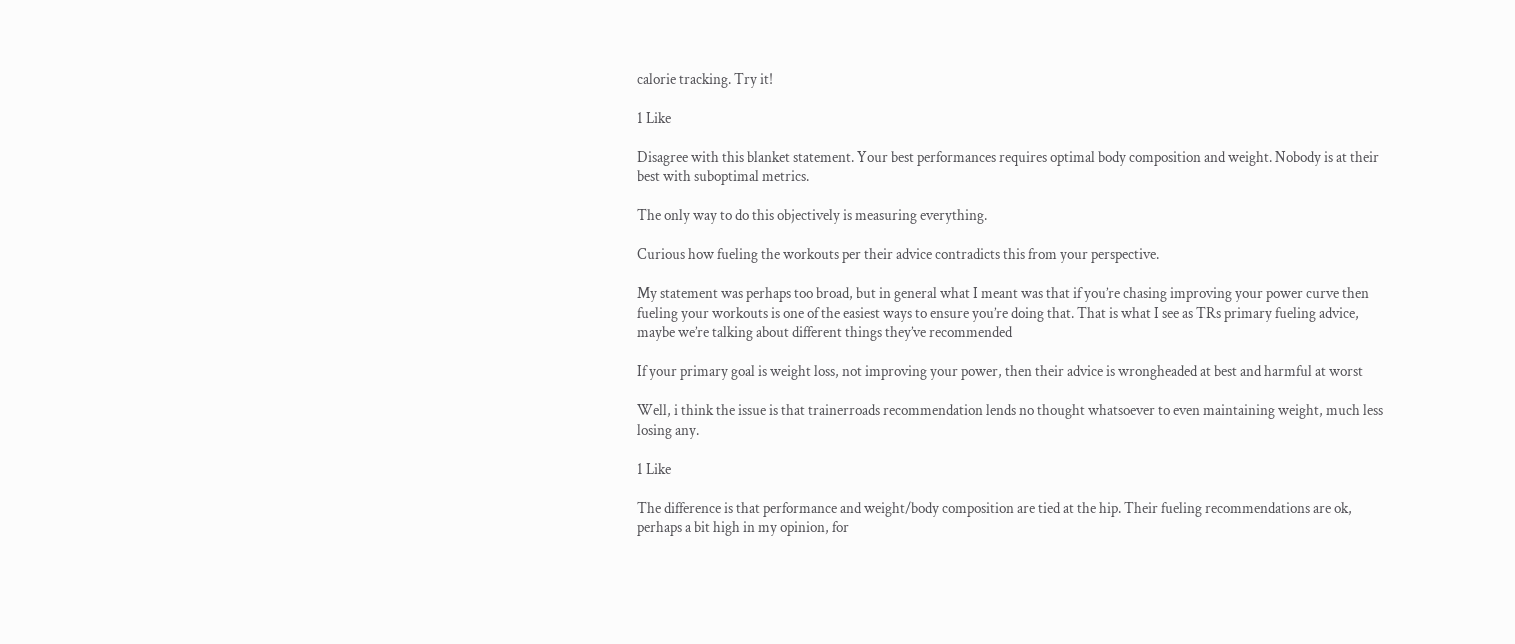calorie tracking. Try it!

1 Like

Disagree with this blanket statement. Your best performances requires optimal body composition and weight. Nobody is at their best with suboptimal metrics.

The only way to do this objectively is measuring everything.

Curious how fueling the workouts per their advice contradicts this from your perspective.

My statement was perhaps too broad, but in general what I meant was that if you’re chasing improving your power curve then fueling your workouts is one of the easiest ways to ensure you’re doing that. That is what I see as TRs primary fueling advice, maybe we’re talking about different things they’ve recommended

If your primary goal is weight loss, not improving your power, then their advice is wrongheaded at best and harmful at worst

Well, i think the issue is that trainerroads recommendation lends no thought whatsoever to even maintaining weight, much less losing any.

1 Like

The difference is that performance and weight/body composition are tied at the hip. Their fueling recommendations are ok, perhaps a bit high in my opinion, for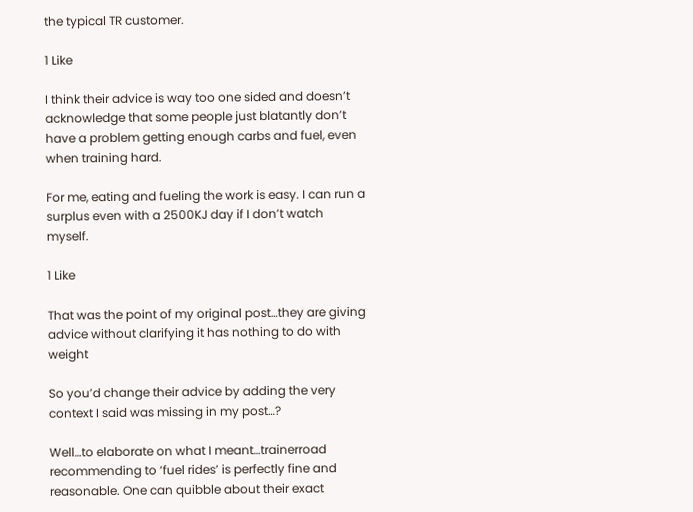the typical TR customer.

1 Like

I think their advice is way too one sided and doesn’t acknowledge that some people just blatantly don’t have a problem getting enough carbs and fuel, even when training hard.

For me, eating and fueling the work is easy. I can run a surplus even with a 2500KJ day if I don’t watch myself.

1 Like

That was the point of my original post…they are giving advice without clarifying it has nothing to do with weight

So you’d change their advice by adding the very context I said was missing in my post…?

Well…to elaborate on what I meant…trainerroad recommending to ‘fuel rides’ is perfectly fine and reasonable. One can quibble about their exact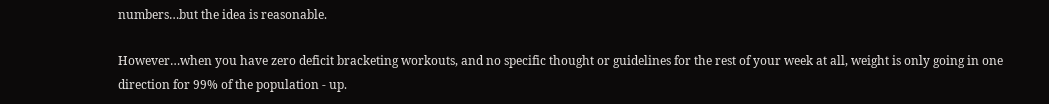numbers…but the idea is reasonable.

However…when you have zero deficit bracketing workouts, and no specific thought or guidelines for the rest of your week at all, weight is only going in one direction for 99% of the population - up.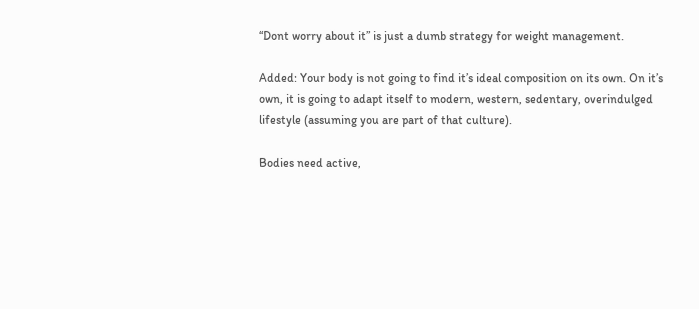“Dont worry about it” is just a dumb strategy for weight management.

Added: Your body is not going to find it’s ideal composition on its own. On it’s own, it is going to adapt itself to modern, western, sedentary, overindulged lifestyle (assuming you are part of that culture).

Bodies need active,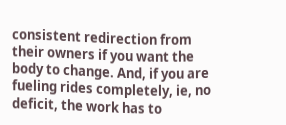consistent redirection from their owners if you want the body to change. And, if you are fueling rides completely, ie, no deficit, the work has to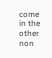come in the other non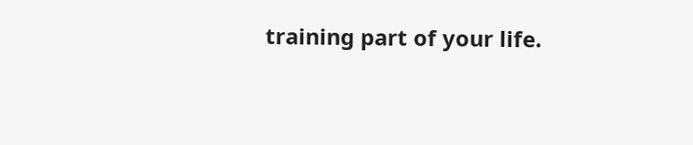training part of your life.